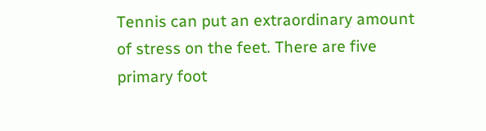Tennis can put an extraordinary amount of stress on the feet. There are five primary foot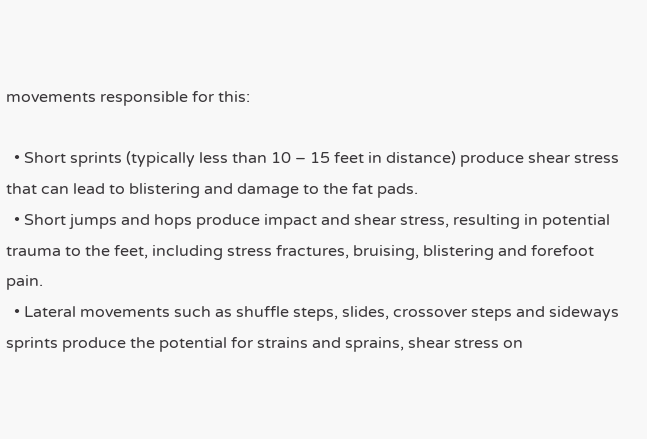movements responsible for this:

  • Short sprints (typically less than 10 – 15 feet in distance) produce shear stress that can lead to blistering and damage to the fat pads.
  • Short jumps and hops produce impact and shear stress, resulting in potential trauma to the feet, including stress fractures, bruising, blistering and forefoot pain.
  • Lateral movements such as shuffle steps, slides, crossover steps and sideways sprints produce the potential for strains and sprains, shear stress on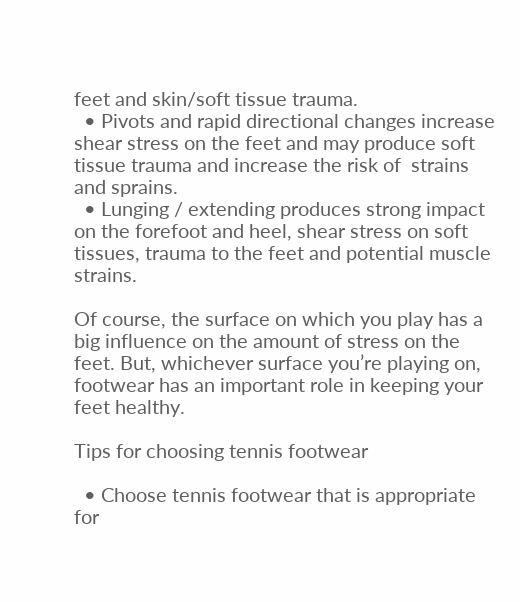feet and skin/soft tissue trauma.
  • Pivots and rapid directional changes increase shear stress on the feet and may produce soft tissue trauma and increase the risk of  strains and sprains.
  • Lunging / extending produces strong impact on the forefoot and heel, shear stress on soft tissues, trauma to the feet and potential muscle strains.

Of course, the surface on which you play has a big influence on the amount of stress on the feet. But, whichever surface you’re playing on, footwear has an important role in keeping your feet healthy.

Tips for choosing tennis footwear

  • Choose tennis footwear that is appropriate for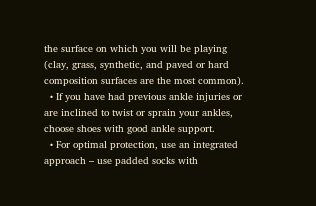the surface on which you will be playing (clay, grass, synthetic, and paved or hard composition surfaces are the most common).
  • If you have had previous ankle injuries or are inclined to twist or sprain your ankles, choose shoes with good ankle support.
  • For optimal protection, use an integrated approach – use padded socks with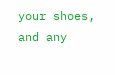your shoes, and any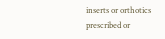inserts or orthotics prescribed or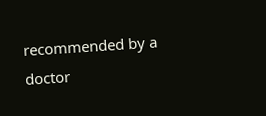recommended by a doctor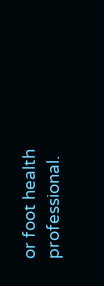or foot health professional.